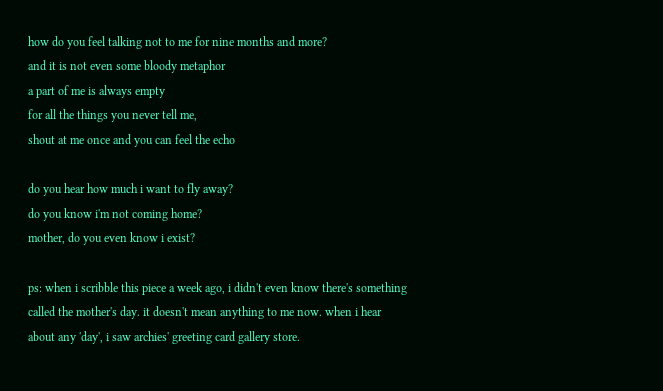how do you feel talking not to me for nine months and more?
and it is not even some bloody metaphor
a part of me is always empty
for all the things you never tell me,
shout at me once and you can feel the echo

do you hear how much i want to fly away?
do you know i'm not coming home?
mother, do you even know i exist?

ps: when i scribble this piece a week ago, i didn't even know there's something called the mother's day. it doesn't mean anything to me now. when i hear about any 'day', i saw archies' greeting card gallery store.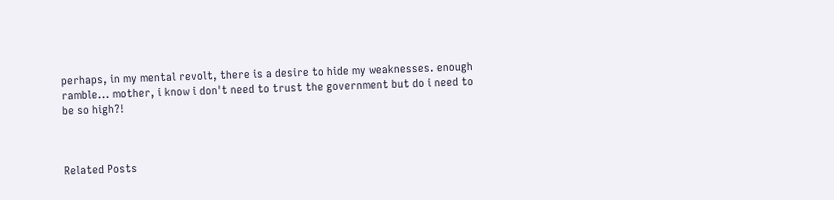perhaps, in my mental revolt, there is a desire to hide my weaknesses. enough ramble... mother, i know i don't need to trust the government but do i need to be so high?!



Related Posts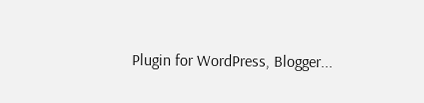Plugin for WordPress, Blogger...